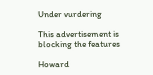Under vurdering

This advertisement is blocking the features

Howard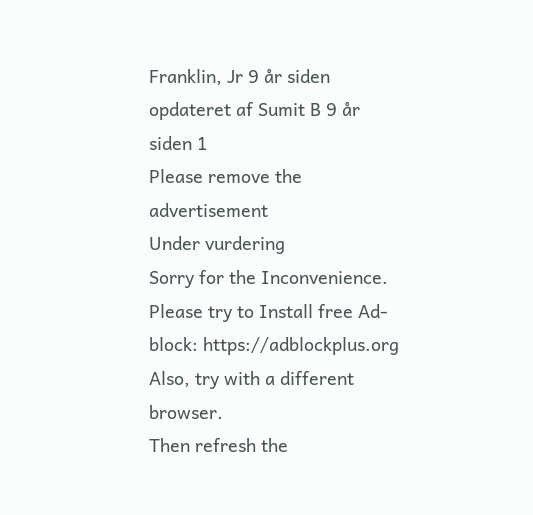Franklin, Jr 9 år siden opdateret af Sumit B 9 år siden 1
Please remove the advertisement
Under vurdering
Sorry for the Inconvenience.
Please try to Install free Ad-block: https://adblockplus.org
Also, try with a different browser.
Then refresh the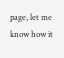page, let me know how it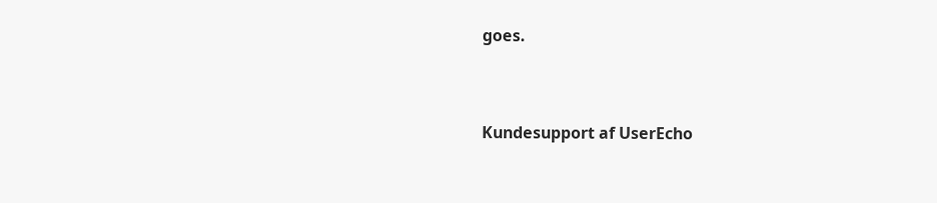goes.


Kundesupport af UserEcho